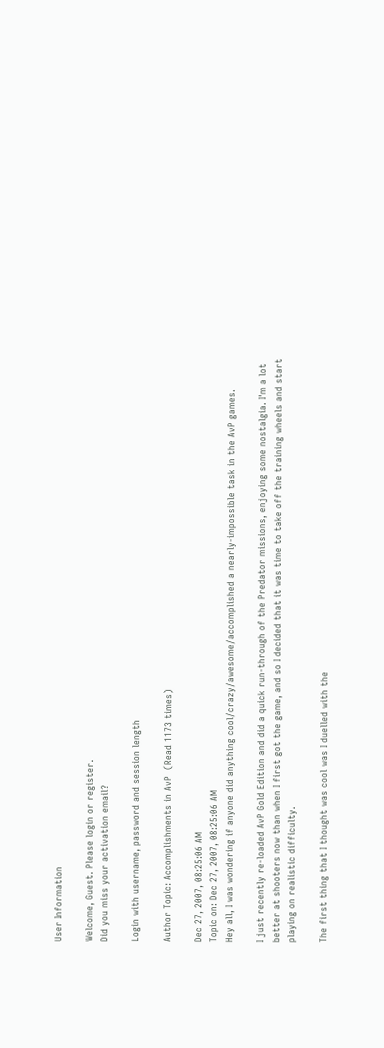User Information

Welcome, Guest. Please login or register.
Did you miss your activation email?

Login with username, password and session length

Author Topic: Accomplishments in AvP  (Read 1173 times)

Dec 27, 2007, 08:25:06 AM
Topic on: Dec 27, 2007, 08:25:06 AM
Hey all, I was wondering if anyone did anything cool/crazy/awesome/accomplished a nearly-impossible task in the AvP games.

I just recently re-loaded AvP Gold Edition and did a quick run-through of the Predator missions, enjoying some nostalgia. I'm a lot better at shooters now than when I first got the game, and so I decided that it was time to take off the training wheels and start playing on realistic difficulty.

The first thing that I thought was cool was I duelled with the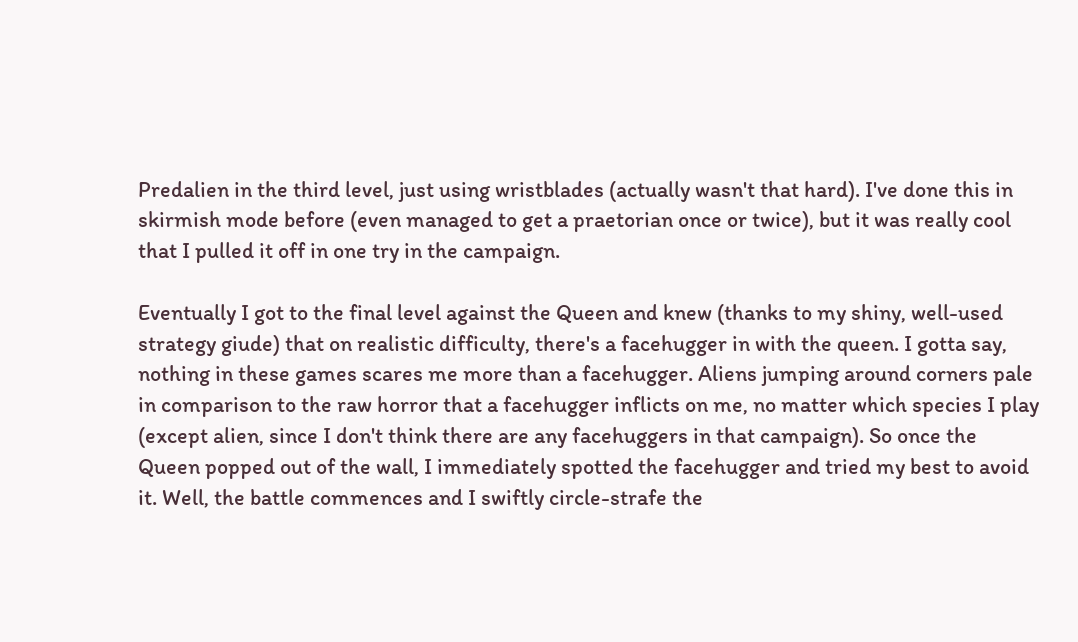Predalien in the third level, just using wristblades (actually wasn't that hard). I've done this in skirmish mode before (even managed to get a praetorian once or twice), but it was really cool that I pulled it off in one try in the campaign.

Eventually I got to the final level against the Queen and knew (thanks to my shiny, well-used strategy giude) that on realistic difficulty, there's a facehugger in with the queen. I gotta say, nothing in these games scares me more than a facehugger. Aliens jumping around corners pale in comparison to the raw horror that a facehugger inflicts on me, no matter which species I play (except alien, since I don't think there are any facehuggers in that campaign). So once the Queen popped out of the wall, I immediately spotted the facehugger and tried my best to avoid it. Well, the battle commences and I swiftly circle-strafe the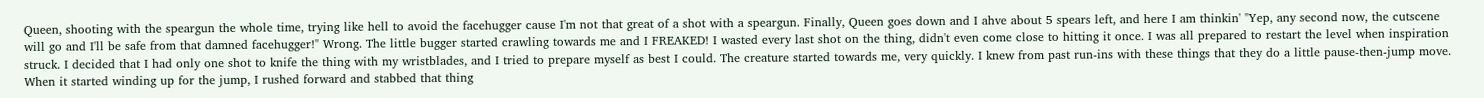Queen, shooting with the speargun the whole time, trying like hell to avoid the facehugger cause I'm not that great of a shot with a speargun. Finally, Queen goes down and I ahve about 5 spears left, and here I am thinkin' "Yep, any second now, the cutscene will go and I'll be safe from that damned facehugger!" Wrong. The little bugger started crawling towards me and I FREAKED! I wasted every last shot on the thing, didn't even come close to hitting it once. I was all prepared to restart the level when inspiration struck. I decided that I had only one shot to knife the thing with my wristblades, and I tried to prepare myself as best I could. The creature started towards me, very quickly. I knew from past run-ins with these things that they do a little pause-then-jump move. When it started winding up for the jump, I rushed forward and stabbed that thing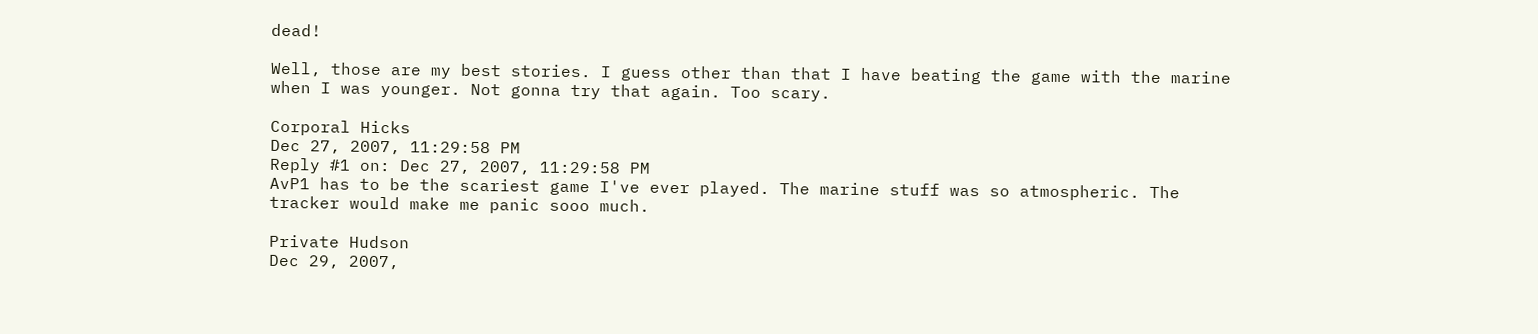dead!

Well, those are my best stories. I guess other than that I have beating the game with the marine when I was younger. Not gonna try that again. Too scary.

Corporal Hicks
Dec 27, 2007, 11:29:58 PM
Reply #1 on: Dec 27, 2007, 11:29:58 PM
AvP1 has to be the scariest game I've ever played. The marine stuff was so atmospheric. The tracker would make me panic sooo much.

Private Hudson
Dec 29, 2007,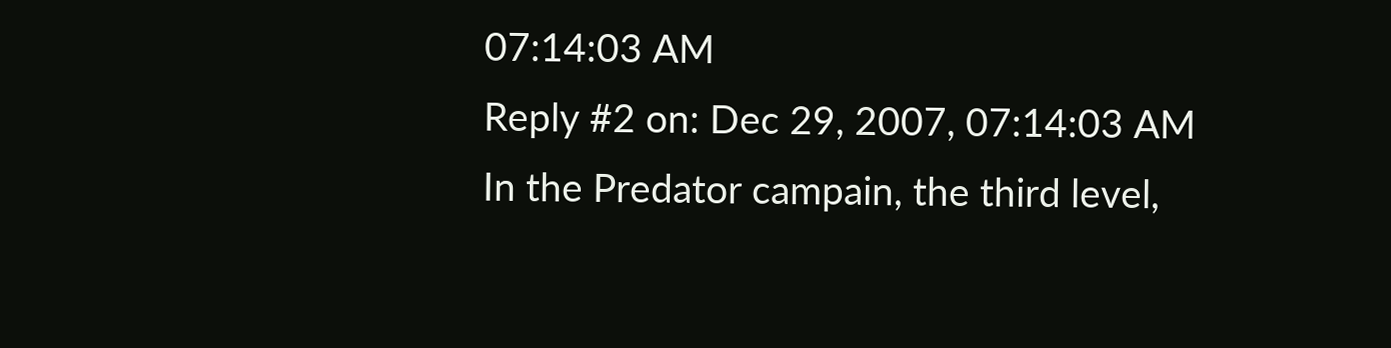07:14:03 AM
Reply #2 on: Dec 29, 2007, 07:14:03 AM
In the Predator campain, the third level,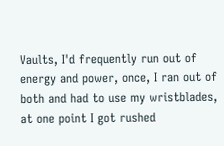Vaults, I'd frequently run out of energy and power, once, I ran out of both and had to use my wristblades, at one point I got rushed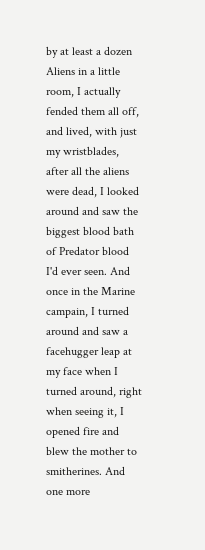by at least a dozen Aliens in a little room, I actually fended them all off, and lived, with just my wristblades, after all the aliens were dead, I looked around and saw the biggest blood bath of Predator blood I'd ever seen. And once in the Marine campain, I turned around and saw a facehugger leap at my face when I turned around, right when seeing it, I opened fire and blew the mother to smitherines. And one more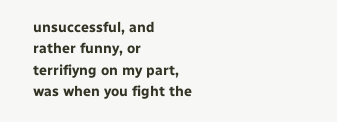unsuccessful, and rather funny, or terrifiyng on my part, was when you fight the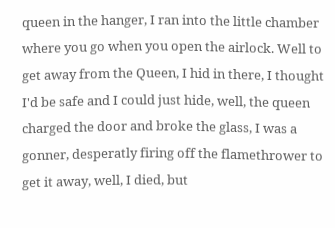queen in the hanger, I ran into the little chamber where you go when you open the airlock. Well to get away from the Queen, I hid in there, I thought I'd be safe and I could just hide, well, the queen charged the door and broke the glass, I was a gonner, desperatly firing off the flamethrower to get it away, well, I died, but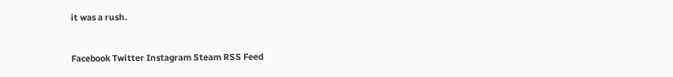it was a rush.


Facebook Twitter Instagram Steam RSS Feed